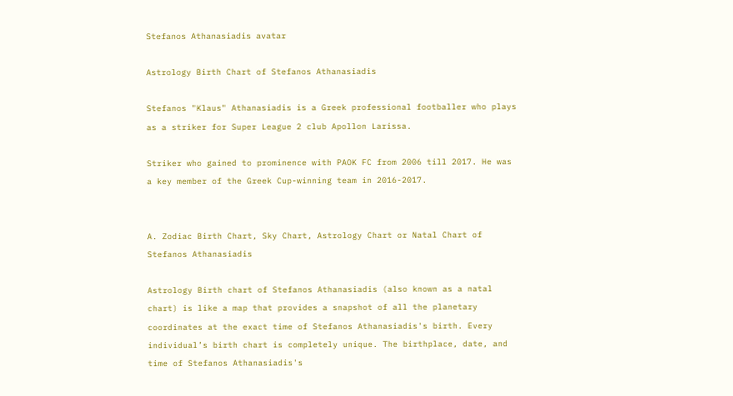Stefanos Athanasiadis avatar

Astrology Birth Chart of Stefanos Athanasiadis

Stefanos "Klaus" Athanasiadis is a Greek professional footballer who plays as a striker for Super League 2 club Apollon Larissa.

Striker who gained to prominence with PAOK FC from 2006 till 2017. He was a key member of the Greek Cup-winning team in 2016-2017.


A. Zodiac Birth Chart, Sky Chart, Astrology Chart or Natal Chart of Stefanos Athanasiadis

Astrology Birth chart of Stefanos Athanasiadis (also known as a natal chart) is like a map that provides a snapshot of all the planetary coordinates at the exact time of Stefanos Athanasiadis's birth. Every individual’s birth chart is completely unique. The birthplace, date, and time of Stefanos Athanasiadis's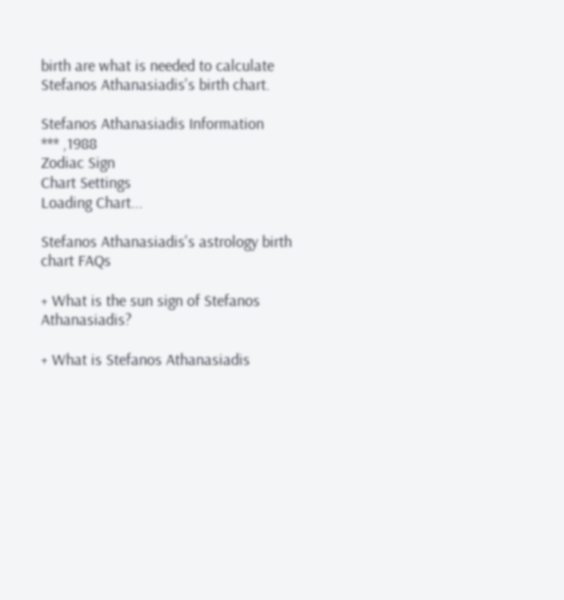birth are what is needed to calculate Stefanos Athanasiadis's birth chart.

Stefanos Athanasiadis Information
*** ,1988
Zodiac Sign
Chart Settings
Loading Chart...

Stefanos Athanasiadis's astrology birth chart FAQs

+ What is the sun sign of Stefanos Athanasiadis?

+ What is Stefanos Athanasiadis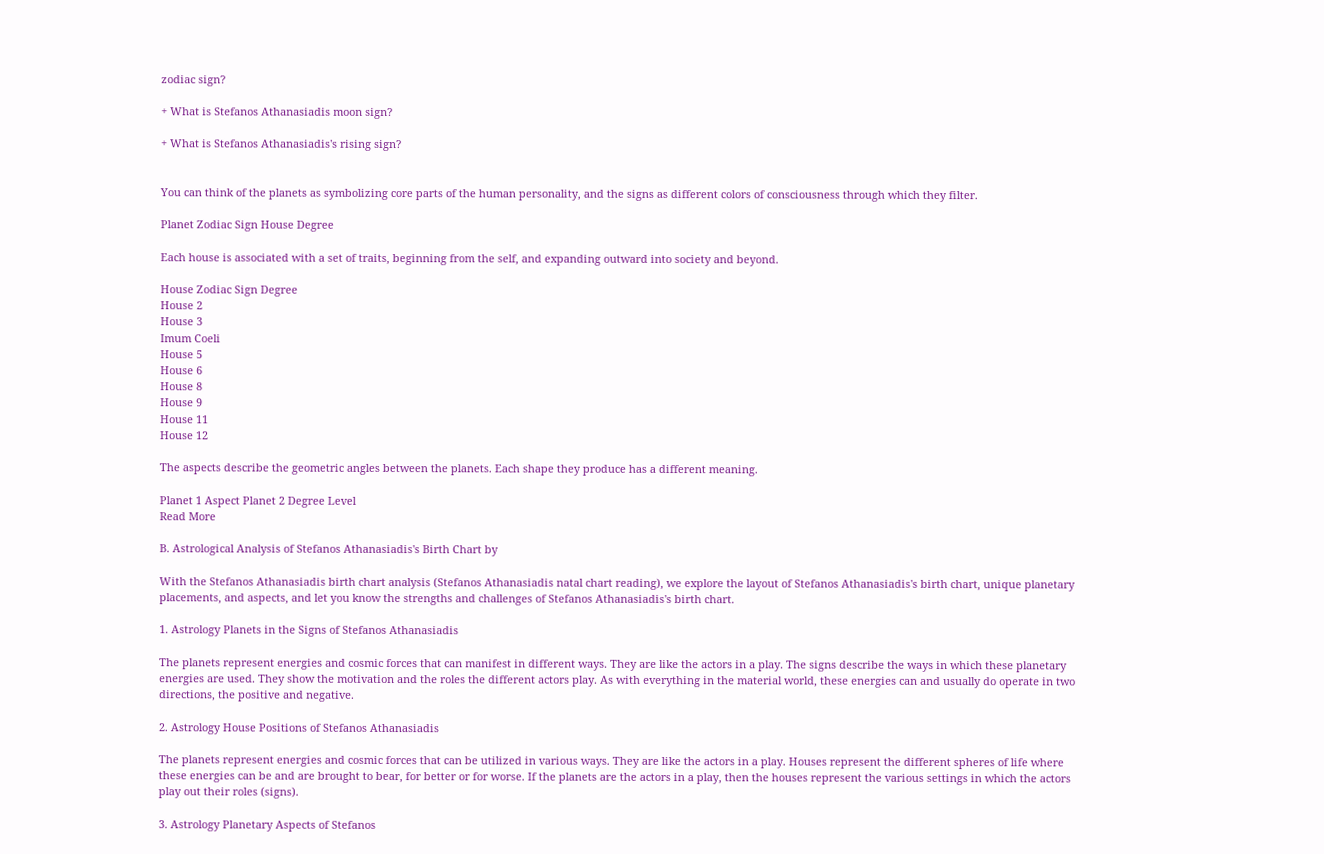zodiac sign?

+ What is Stefanos Athanasiadis moon sign?

+ What is Stefanos Athanasiadis's rising sign?


You can think of the planets as symbolizing core parts of the human personality, and the signs as different colors of consciousness through which they filter.

Planet Zodiac Sign House Degree

Each house is associated with a set of traits, beginning from the self, and expanding outward into society and beyond.

House Zodiac Sign Degree
House 2
House 3
Imum Coeli
House 5
House 6
House 8
House 9
House 11
House 12

The aspects describe the geometric angles between the planets. Each shape they produce has a different meaning.

Planet 1 Aspect Planet 2 Degree Level
Read More

B. Astrological Analysis of Stefanos Athanasiadis's Birth Chart by

With the Stefanos Athanasiadis birth chart analysis (Stefanos Athanasiadis natal chart reading), we explore the layout of Stefanos Athanasiadis's birth chart, unique planetary placements, and aspects, and let you know the strengths and challenges of Stefanos Athanasiadis's birth chart.

1. Astrology Planets in the Signs of Stefanos Athanasiadis

The planets represent energies and cosmic forces that can manifest in different ways. They are like the actors in a play. The signs describe the ways in which these planetary energies are used. They show the motivation and the roles the different actors play. As with everything in the material world, these energies can and usually do operate in two directions, the positive and negative.

2. Astrology House Positions of Stefanos Athanasiadis

The planets represent energies and cosmic forces that can be utilized in various ways. They are like the actors in a play. Houses represent the different spheres of life where these energies can be and are brought to bear, for better or for worse. If the planets are the actors in a play, then the houses represent the various settings in which the actors play out their roles (signs).

3. Astrology Planetary Aspects of Stefanos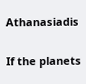Athanasiadis

If the planets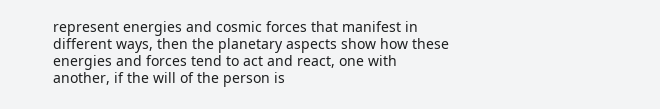represent energies and cosmic forces that manifest in different ways, then the planetary aspects show how these energies and forces tend to act and react, one with another, if the will of the person is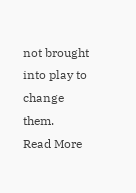not brought into play to change them.
Read More